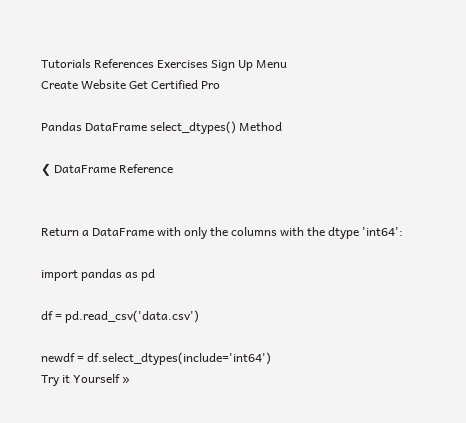Tutorials References Exercises Sign Up Menu
Create Website Get Certified Pro

Pandas DataFrame select_dtypes() Method

❮ DataFrame Reference


Return a DataFrame with only the columns with the dtype 'int64':

import pandas as pd

df = pd.read_csv('data.csv')

newdf = df.select_dtypes(include='int64')
Try it Yourself »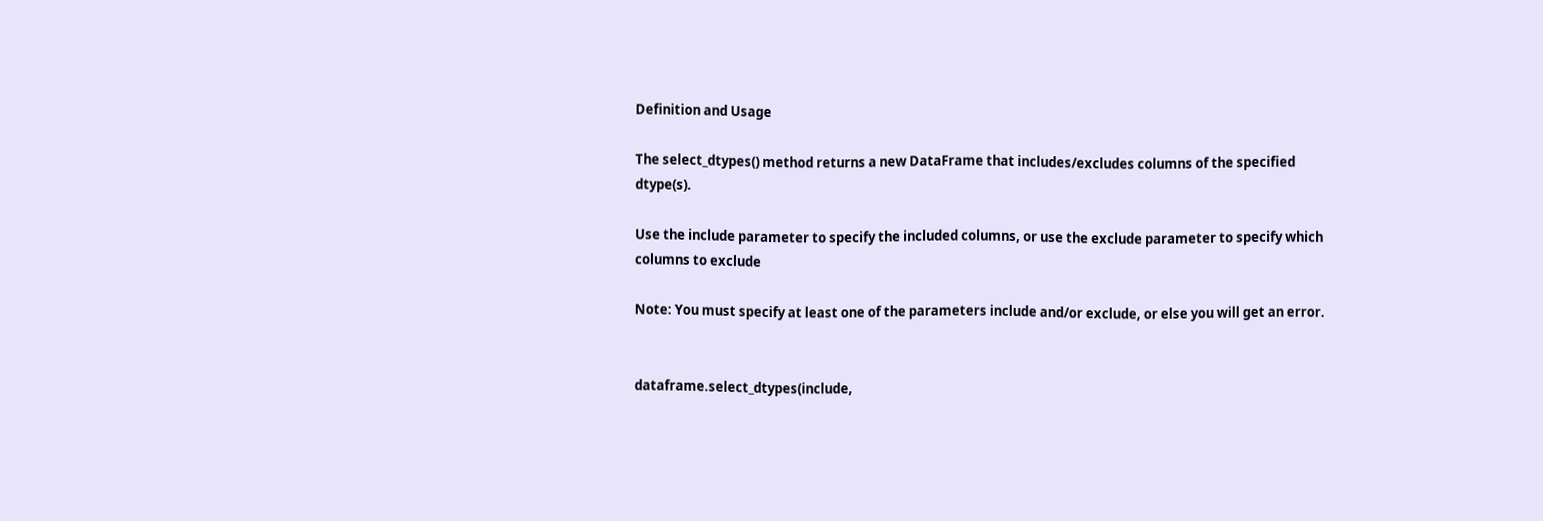Definition and Usage

The select_dtypes() method returns a new DataFrame that includes/excludes columns of the specified dtype(s).

Use the include parameter to specify the included columns, or use the exclude parameter to specify which columns to exclude

Note: You must specify at least one of the parameters include and/or exclude, or else you will get an error.


dataframe.select_dtypes(include,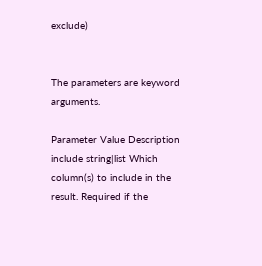exclude)


The parameters are keyword arguments.

Parameter Value Description
include string|list Which column(s) to include in the result. Required if the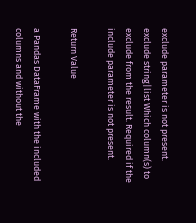exclude parameter is not present.
exclude string|list Which column(s) to exclude from the result. Required if the include parameter is not present.

Return Value

a Pandas DataFrame with the included columns and without the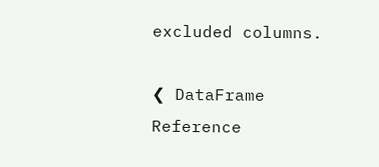excluded columns.

❮ DataFrame Reference